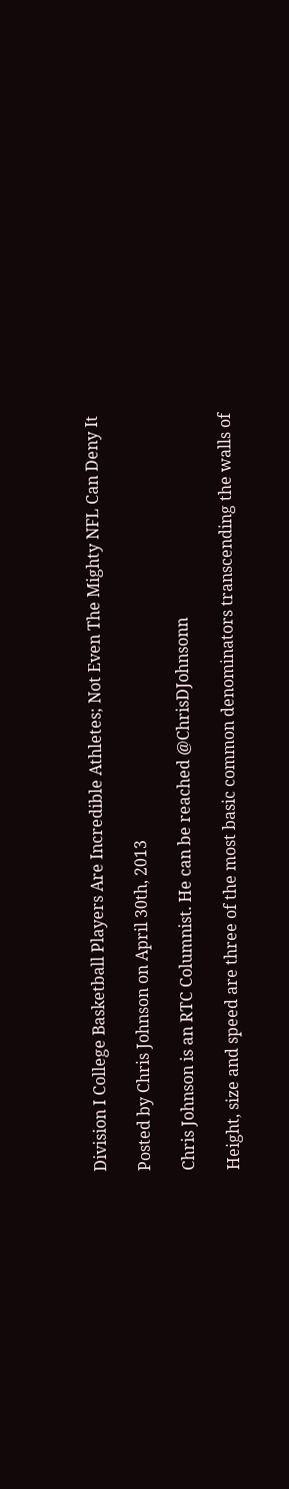Division I College Basketball Players Are Incredible Athletes; Not Even The Mighty NFL Can Deny It

Posted by Chris Johnson on April 30th, 2013

Chris Johnson is an RTC Columnist. He can be reached @ChrisDJohnsonn

Height, size and speed are three of the most basic common denominators transcending the walls of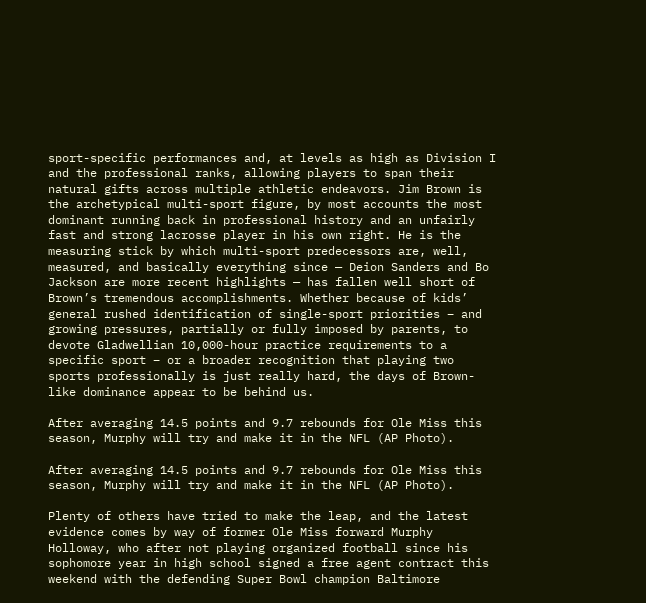sport-specific performances and, at levels as high as Division I and the professional ranks, allowing players to span their natural gifts across multiple athletic endeavors. Jim Brown is the archetypical multi-sport figure, by most accounts the most dominant running back in professional history and an unfairly fast and strong lacrosse player in his own right. He is the measuring stick by which multi-sport predecessors are, well, measured, and basically everything since — Deion Sanders and Bo Jackson are more recent highlights — has fallen well short of Brown’s tremendous accomplishments. Whether because of kids’ general rushed identification of single-sport priorities – and growing pressures, partially or fully imposed by parents, to devote Gladwellian 10,000-hour practice requirements to a specific sport – or a broader recognition that playing two sports professionally is just really hard, the days of Brown-like dominance appear to be behind us.

After averaging 14.5 points and 9.7 rebounds for Ole Miss this season, Murphy will try and make it in the NFL (AP Photo).

After averaging 14.5 points and 9.7 rebounds for Ole Miss this season, Murphy will try and make it in the NFL (AP Photo).

Plenty of others have tried to make the leap, and the latest evidence comes by way of former Ole Miss forward Murphy Holloway, who after not playing organized football since his sophomore year in high school signed a free agent contract this weekend with the defending Super Bowl champion Baltimore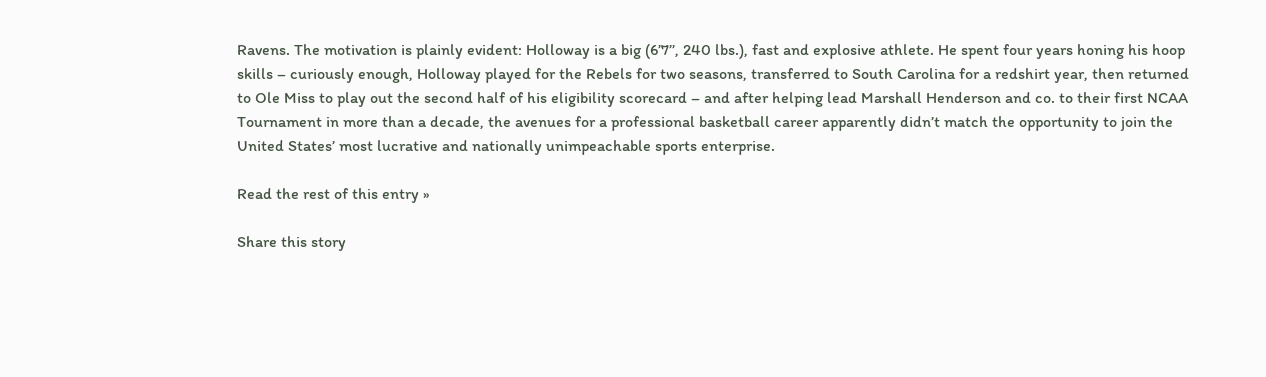Ravens. The motivation is plainly evident: Holloway is a big (6’7’’, 240 lbs.), fast and explosive athlete. He spent four years honing his hoop skills – curiously enough, Holloway played for the Rebels for two seasons, transferred to South Carolina for a redshirt year, then returned to Ole Miss to play out the second half of his eligibility scorecard – and after helping lead Marshall Henderson and co. to their first NCAA Tournament in more than a decade, the avenues for a professional basketball career apparently didn’t match the opportunity to join the United States’ most lucrative and nationally unimpeachable sports enterprise.

Read the rest of this entry »

Share this story